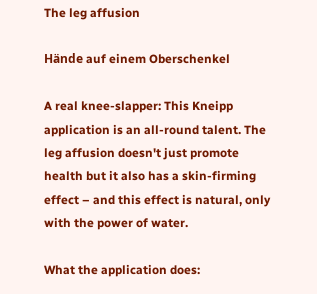The leg affusion

Hände auf einem Oberschenkel

A real knee-slapper: This Kneipp application is an all-round talent. The leg affusion doesn't just promote health but it also has a skin-firming effect – and this effect is natural, only with the power of water.

What the application does: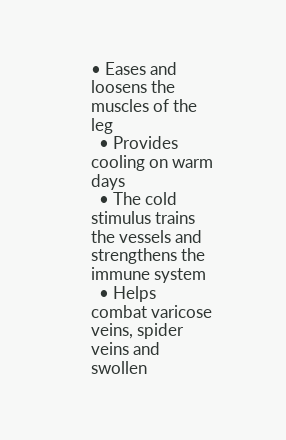• Eases and loosens the muscles of the leg
  • Provides cooling on warm days
  • The cold stimulus trains the vessels and strengthens the immune system
  • Helps combat varicose veins, spider veins and swollen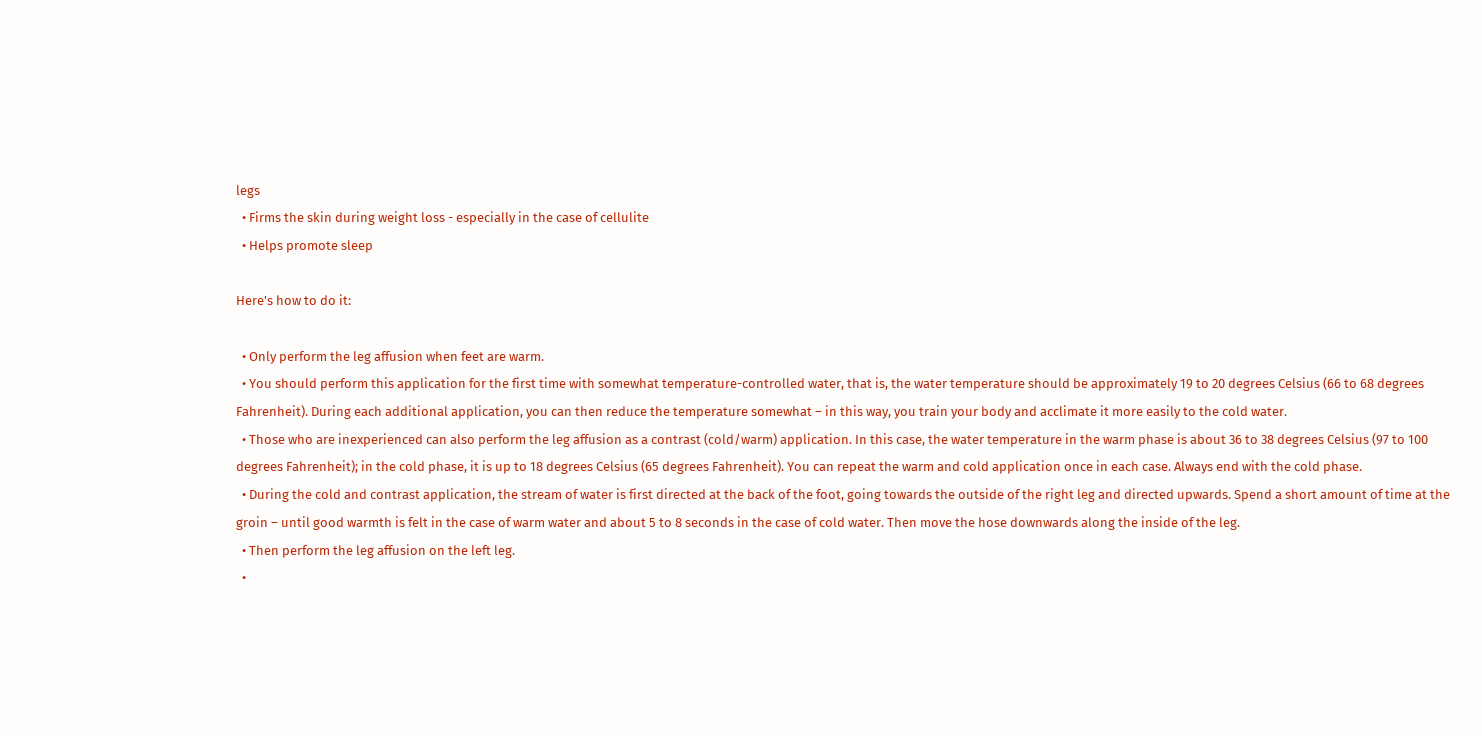legs
  • Firms the skin during weight loss - especially in the case of cellulite
  • Helps promote sleep

Here's how to do it:

  • Only perform the leg affusion when feet are warm.
  • You should perform this application for the first time with somewhat temperature-controlled water, that is, the water temperature should be approximately 19 to 20 degrees Celsius (66 to 68 degrees Fahrenheit). During each additional application, you can then reduce the temperature somewhat – in this way, you train your body and acclimate it more easily to the cold water.
  • Those who are inexperienced can also perform the leg affusion as a contrast (cold/warm) application. In this case, the water temperature in the warm phase is about 36 to 38 degrees Celsius (97 to 100 degrees Fahrenheit); in the cold phase, it is up to 18 degrees Celsius (65 degrees Fahrenheit). You can repeat the warm and cold application once in each case. Always end with the cold phase.
  • During the cold and contrast application, the stream of water is first directed at the back of the foot, going towards the outside of the right leg and directed upwards. Spend a short amount of time at the groin – until good warmth is felt in the case of warm water and about 5 to 8 seconds in the case of cold water. Then move the hose downwards along the inside of the leg.
  • Then perform the leg affusion on the left leg.
  •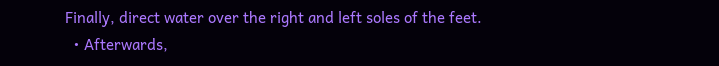Finally, direct water over the right and left soles of the feet.
  • Afterwards,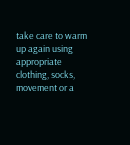take care to warm up again using appropriate clothing, socks, movement or a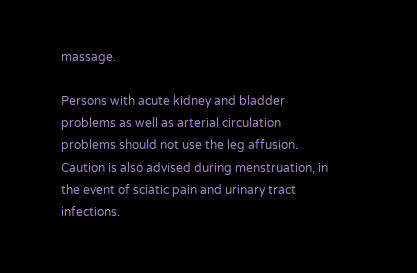massage.

Persons with acute kidney and bladder problems as well as arterial circulation problems should not use the leg affusion. Caution is also advised during menstruation, in the event of sciatic pain and urinary tract infections.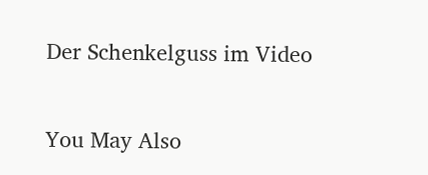Der Schenkelguss im Video

You May Also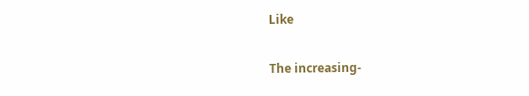Like

The increasing-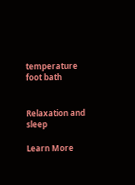temperature foot bath


Relaxation and sleep

Learn More